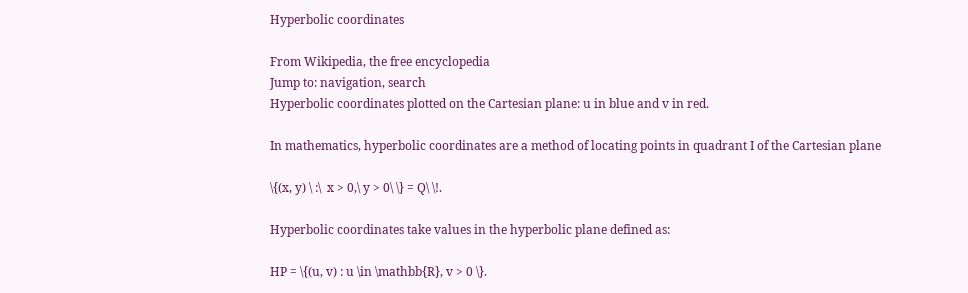Hyperbolic coordinates

From Wikipedia, the free encyclopedia
Jump to: navigation, search
Hyperbolic coordinates plotted on the Cartesian plane: u in blue and v in red.

In mathematics, hyperbolic coordinates are a method of locating points in quadrant I of the Cartesian plane

\{(x, y) \ :\  x > 0,\ y > 0\ \} = Q\ \!.

Hyperbolic coordinates take values in the hyperbolic plane defined as:

HP = \{(u, v) : u \in \mathbb{R}, v > 0 \}.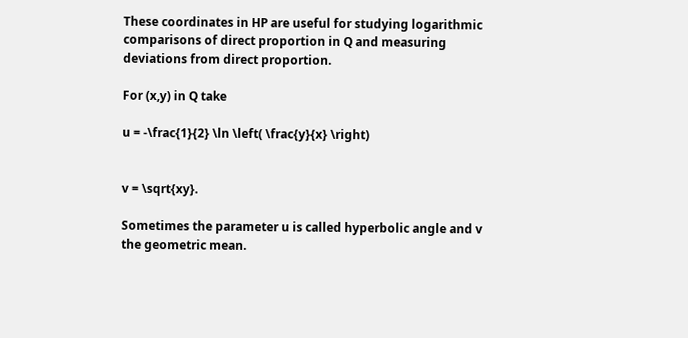These coordinates in HP are useful for studying logarithmic comparisons of direct proportion in Q and measuring deviations from direct proportion.

For (x,y) in Q take

u = -\frac{1}{2} \ln \left( \frac{y}{x} \right)


v = \sqrt{xy}.

Sometimes the parameter u is called hyperbolic angle and v the geometric mean.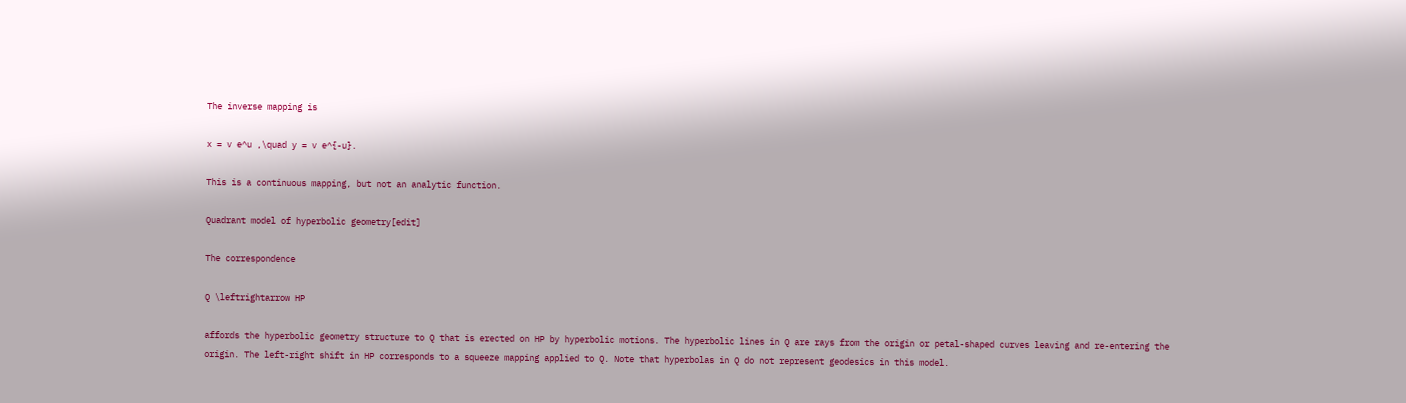The inverse mapping is

x = v e^u ,\quad y = v e^{-u}.

This is a continuous mapping, but not an analytic function.

Quadrant model of hyperbolic geometry[edit]

The correspondence

Q \leftrightarrow HP

affords the hyperbolic geometry structure to Q that is erected on HP by hyperbolic motions. The hyperbolic lines in Q are rays from the origin or petal-shaped curves leaving and re-entering the origin. The left-right shift in HP corresponds to a squeeze mapping applied to Q. Note that hyperbolas in Q do not represent geodesics in this model.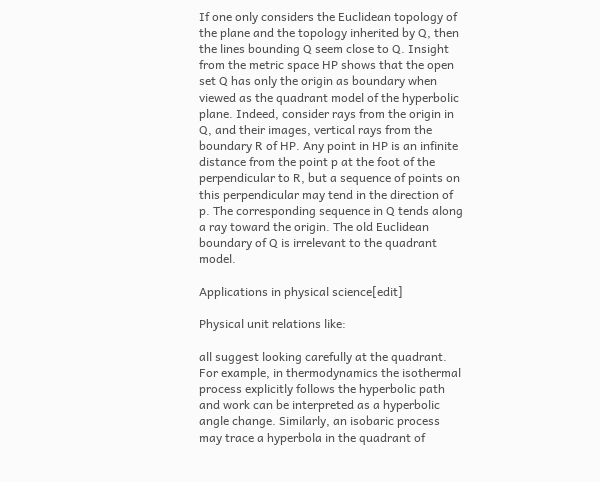If one only considers the Euclidean topology of the plane and the topology inherited by Q, then the lines bounding Q seem close to Q. Insight from the metric space HP shows that the open set Q has only the origin as boundary when viewed as the quadrant model of the hyperbolic plane. Indeed, consider rays from the origin in Q, and their images, vertical rays from the boundary R of HP. Any point in HP is an infinite distance from the point p at the foot of the perpendicular to R, but a sequence of points on this perpendicular may tend in the direction of p. The corresponding sequence in Q tends along a ray toward the origin. The old Euclidean boundary of Q is irrelevant to the quadrant model.

Applications in physical science[edit]

Physical unit relations like:

all suggest looking carefully at the quadrant. For example, in thermodynamics the isothermal process explicitly follows the hyperbolic path and work can be interpreted as a hyperbolic angle change. Similarly, an isobaric process may trace a hyperbola in the quadrant of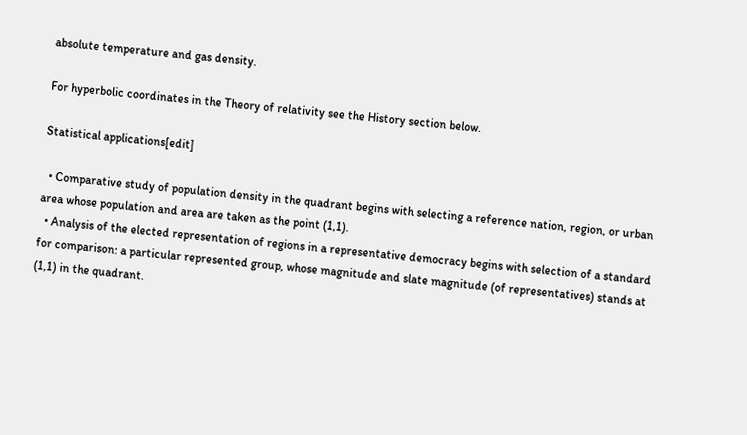absolute temperature and gas density.

For hyperbolic coordinates in the Theory of relativity see the History section below.

Statistical applications[edit]

  • Comparative study of population density in the quadrant begins with selecting a reference nation, region, or urban area whose population and area are taken as the point (1,1).
  • Analysis of the elected representation of regions in a representative democracy begins with selection of a standard for comparison: a particular represented group, whose magnitude and slate magnitude (of representatives) stands at (1,1) in the quadrant.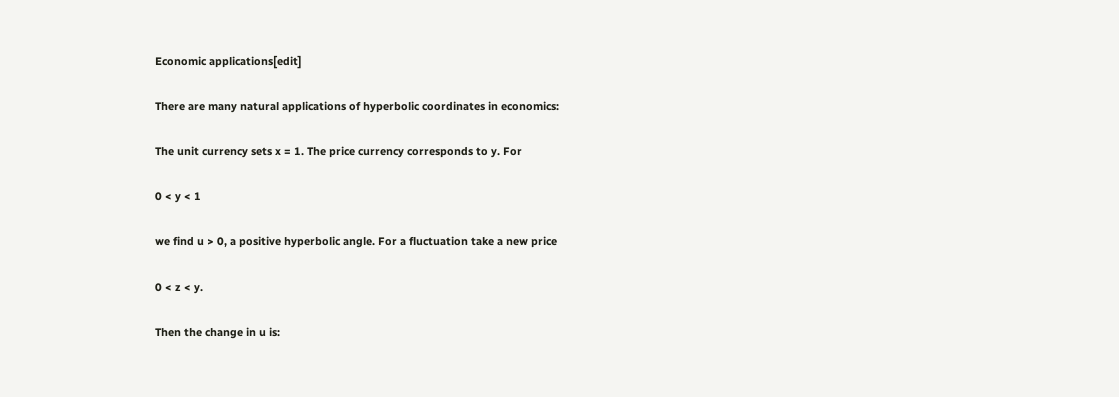Economic applications[edit]

There are many natural applications of hyperbolic coordinates in economics:

The unit currency sets x = 1. The price currency corresponds to y. For

0 < y < 1

we find u > 0, a positive hyperbolic angle. For a fluctuation take a new price

0 < z < y.

Then the change in u is: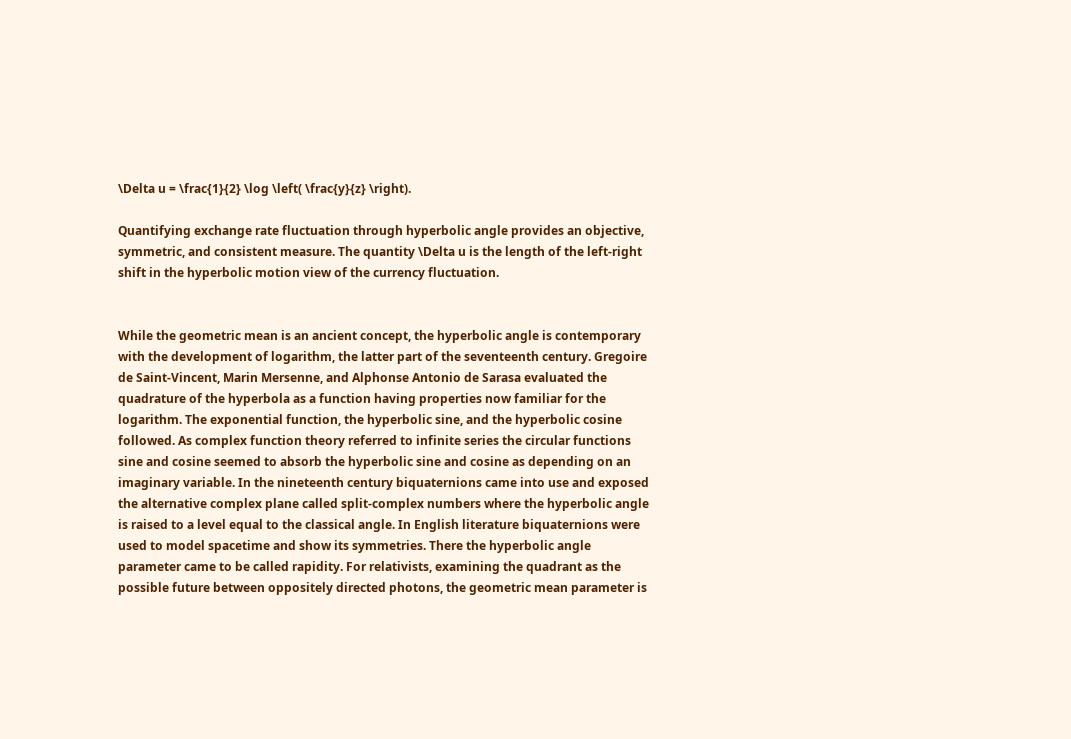\Delta u = \frac{1}{2} \log \left( \frac{y}{z} \right).

Quantifying exchange rate fluctuation through hyperbolic angle provides an objective, symmetric, and consistent measure. The quantity \Delta u is the length of the left-right shift in the hyperbolic motion view of the currency fluctuation.


While the geometric mean is an ancient concept, the hyperbolic angle is contemporary with the development of logarithm, the latter part of the seventeenth century. Gregoire de Saint-Vincent, Marin Mersenne, and Alphonse Antonio de Sarasa evaluated the quadrature of the hyperbola as a function having properties now familiar for the logarithm. The exponential function, the hyperbolic sine, and the hyperbolic cosine followed. As complex function theory referred to infinite series the circular functions sine and cosine seemed to absorb the hyperbolic sine and cosine as depending on an imaginary variable. In the nineteenth century biquaternions came into use and exposed the alternative complex plane called split-complex numbers where the hyperbolic angle is raised to a level equal to the classical angle. In English literature biquaternions were used to model spacetime and show its symmetries. There the hyperbolic angle parameter came to be called rapidity. For relativists, examining the quadrant as the possible future between oppositely directed photons, the geometric mean parameter is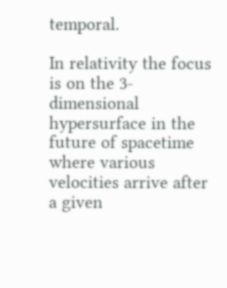temporal.

In relativity the focus is on the 3-dimensional hypersurface in the future of spacetime where various velocities arrive after a given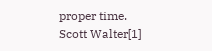proper time. Scott Walter[1]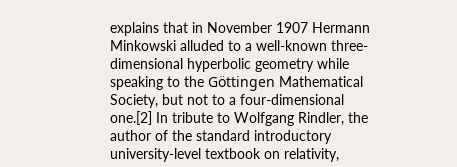explains that in November 1907 Hermann Minkowski alluded to a well-known three-dimensional hyperbolic geometry while speaking to the Göttingen Mathematical Society, but not to a four-dimensional one.[2] In tribute to Wolfgang Rindler, the author of the standard introductory university-level textbook on relativity,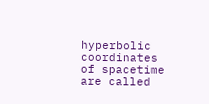hyperbolic coordinates of spacetime are called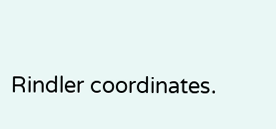Rindler coordinates.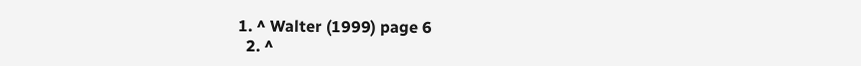1. ^ Walter (1999) page 6
  2. ^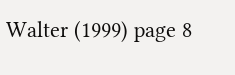Walter (1999) page 8